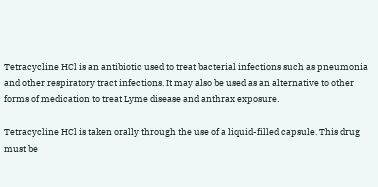Tetracycline HCl is an antibiotic used to treat bacterial infections such as pneumonia and other respiratory tract infections. It may also be used as an alternative to other forms of medication to treat Lyme disease and anthrax exposure.

Tetracycline HCl is taken orally through the use of a liquid-filled capsule. This drug must be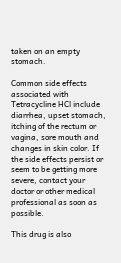taken on an empty stomach.

Common side effects associated with Tetracycline HCl include diarrhea, upset stomach, itching of the rectum or vagina, sore mouth and changes in skin color. If the side effects persist or seem to be getting more severe, contact your doctor or other medical professional as soon as possible.

This drug is also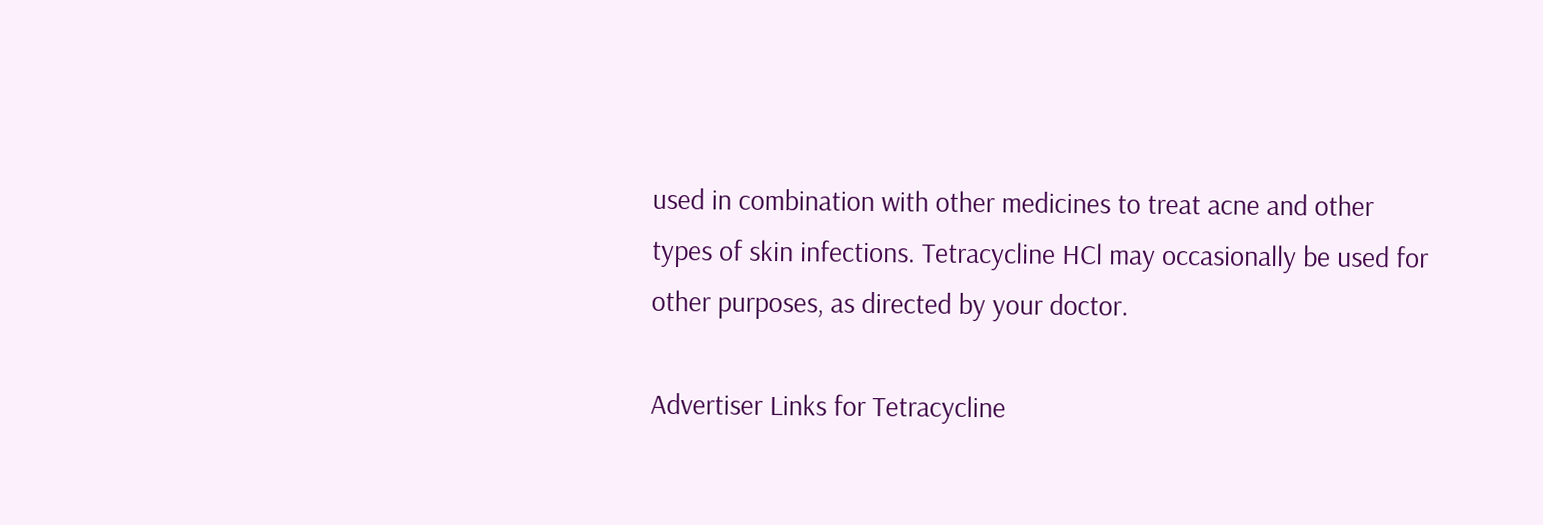used in combination with other medicines to treat acne and other types of skin infections. Tetracycline HCl may occasionally be used for other purposes, as directed by your doctor.

Advertiser Links for Tetracycline